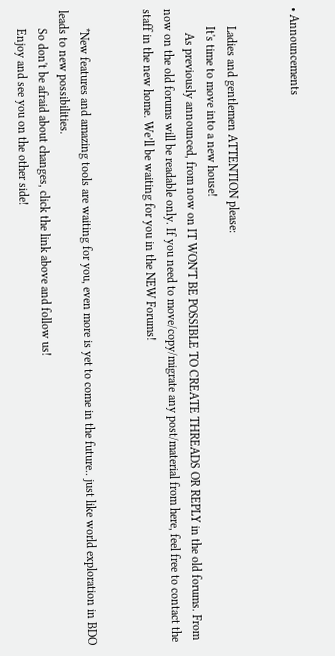• Announcements


      Ladies and gentlemen ATTENTION please:
      It's time to move into a new house!
        As previously announced, from now on IT WON'T BE POSSIBLE TO CREATE THREADS OR REPLY in the old forums. From now on the old forums will be readable only. If you need to move/copy/migrate any post/material from here, feel free to contact the staff in the new home. We’ll be waiting for you in the NEW Forums!


      *New features and amazing tools are waiting for you, even more is yet to come in the future.. just like world exploration in BDO leads to new possibilities.
      So don't be afraid about changes, click the link above and follow us!
      Enjoy and see you on the other side!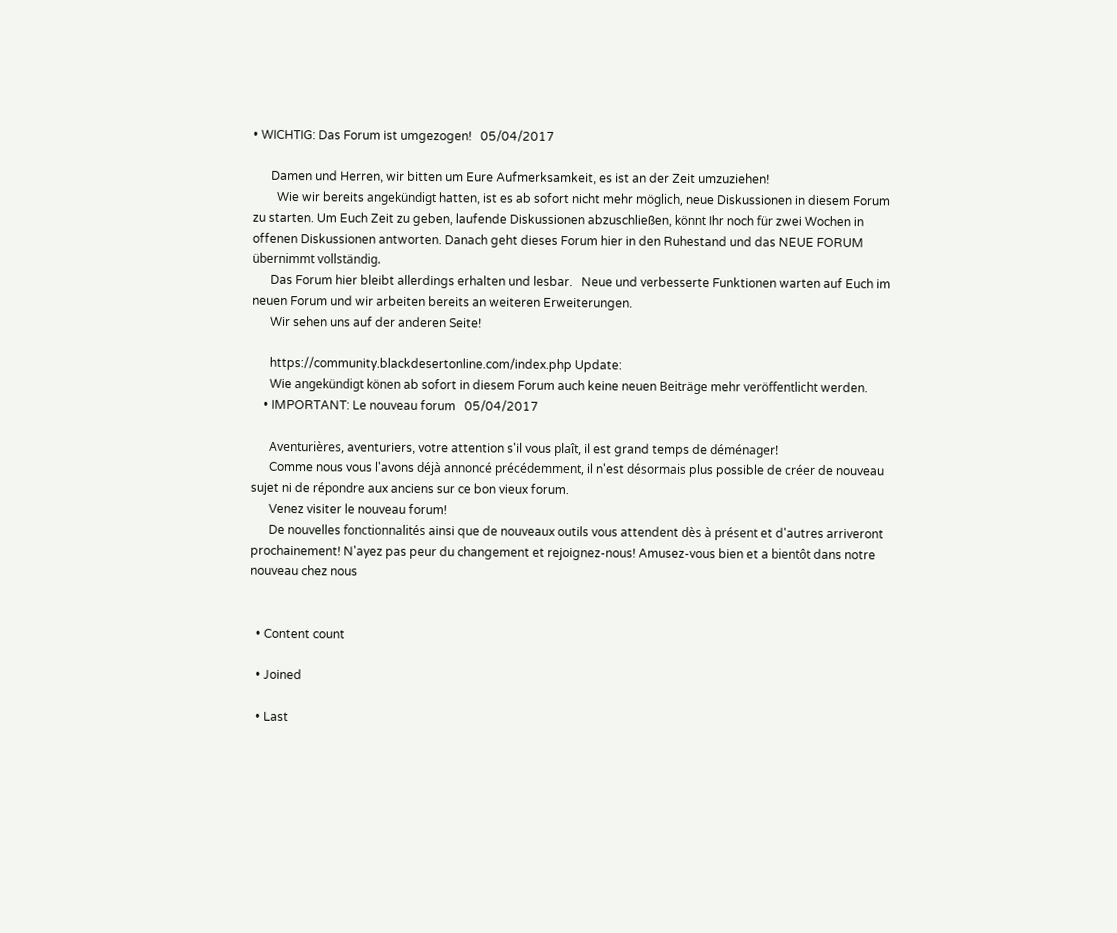• WICHTIG: Das Forum ist umgezogen!   05/04/2017

      Damen und Herren, wir bitten um Eure Aufmerksamkeit, es ist an der Zeit umzuziehen!
        Wie wir bereits angekündigt hatten, ist es ab sofort nicht mehr möglich, neue Diskussionen in diesem Forum zu starten. Um Euch Zeit zu geben, laufende Diskussionen abzuschließen, könnt Ihr noch für zwei Wochen in offenen Diskussionen antworten. Danach geht dieses Forum hier in den Ruhestand und das NEUE FORUM übernimmt vollständig.
      Das Forum hier bleibt allerdings erhalten und lesbar.   Neue und verbesserte Funktionen warten auf Euch im neuen Forum und wir arbeiten bereits an weiteren Erweiterungen.
      Wir sehen uns auf der anderen Seite!

      https://community.blackdesertonline.com/index.php Update:
      Wie angekündigt könen ab sofort in diesem Forum auch keine neuen Beiträge mehr veröffentlicht werden.
    • IMPORTANT: Le nouveau forum   05/04/2017

      Aventurières, aventuriers, votre attention s'il vous plaît, il est grand temps de déménager!
      Comme nous vous l'avons déjà annoncé précédemment, il n'est désormais plus possible de créer de nouveau sujet ni de répondre aux anciens sur ce bon vieux forum.
      Venez visiter le nouveau forum!
      De nouvelles fonctionnalités ainsi que de nouveaux outils vous attendent dès à présent et d'autres arriveront prochainement! N'ayez pas peur du changement et rejoignez-nous! Amusez-vous bien et a bientôt dans notre nouveau chez nous


  • Content count

  • Joined

  • Last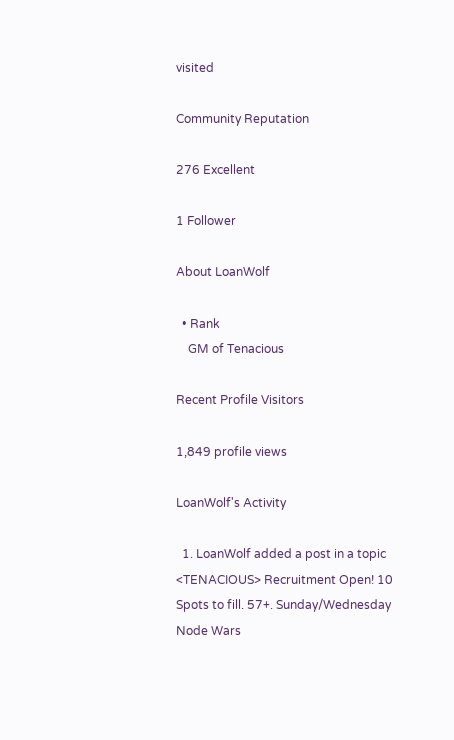visited

Community Reputation

276 Excellent

1 Follower

About LoanWolf

  • Rank
    GM of Tenacious

Recent Profile Visitors

1,849 profile views

LoanWolf's Activity

  1. LoanWolf added a post in a topic <TENACIOUS> Recruitment Open! 10 Spots to fill. 57+. Sunday/Wednesday Node Wars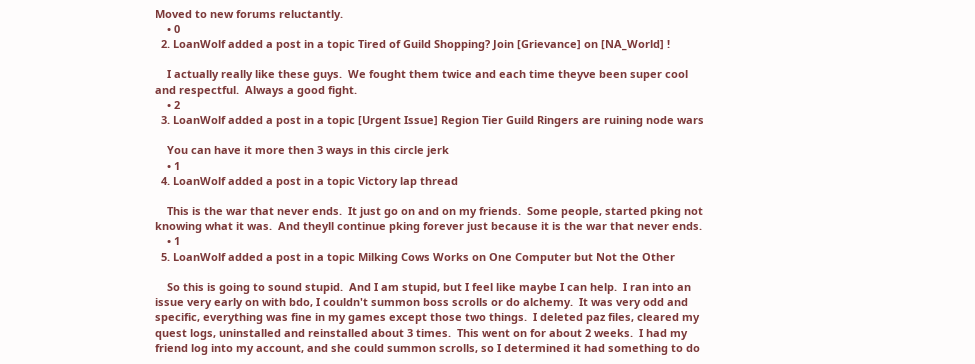Moved to new forums reluctantly.
    • 0
  2. LoanWolf added a post in a topic Tired of Guild Shopping? Join [Grievance] on [NA_World] !

    I actually really like these guys.  We fought them twice and each time theyve been super cool and respectful.  Always a good fight.
    • 2
  3. LoanWolf added a post in a topic [Urgent Issue] Region Tier Guild Ringers are ruining node wars

    You can have it more then 3 ways in this circle jerk
    • 1
  4. LoanWolf added a post in a topic Victory lap thread

    This is the war that never ends.  It just go on and on my friends.  Some people, started pking not knowing what it was.  And theyll continue pking forever just because it is the war that never ends.
    • 1
  5. LoanWolf added a post in a topic Milking Cows Works on One Computer but Not the Other

    So this is going to sound stupid.  And I am stupid, but I feel like maybe I can help.  I ran into an issue very early on with bdo, I couldn't summon boss scrolls or do alchemy.  It was very odd and specific, everything was fine in my games except those two things.  I deleted paz files, cleared my quest logs, uninstalled and reinstalled about 3 times.  This went on for about 2 weeks.  I had my friend log into my account, and she could summon scrolls, so I determined it had something to do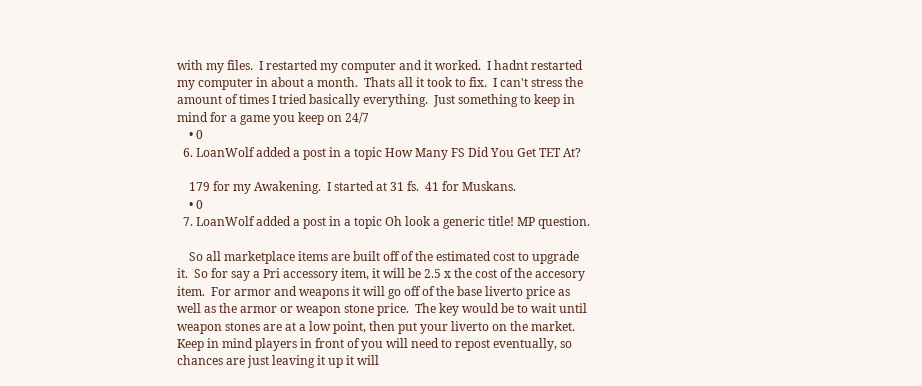with my files.  I restarted my computer and it worked.  I hadnt restarted my computer in about a month.  Thats all it took to fix.  I can't stress the amount of times I tried basically everything.  Just something to keep in mind for a game you keep on 24/7
    • 0
  6. LoanWolf added a post in a topic How Many FS Did You Get TET At?

    179 for my Awakening.  I started at 31 fs.  41 for Muskans.
    • 0
  7. LoanWolf added a post in a topic Oh look a generic title! MP question.

    So all marketplace items are built off of the estimated cost to upgrade it.  So for say a Pri accessory item, it will be 2.5 x the cost of the accesory item.  For armor and weapons it will go off of the base liverto price as well as the armor or weapon stone price.  The key would be to wait until weapon stones are at a low point, then put your liverto on the market.  Keep in mind players in front of you will need to repost eventually, so chances are just leaving it up it will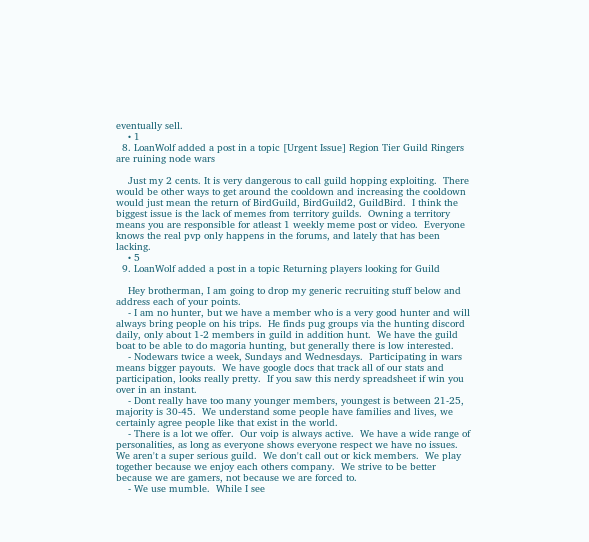eventually sell.
    • 1
  8. LoanWolf added a post in a topic [Urgent Issue] Region Tier Guild Ringers are ruining node wars

    Just my 2 cents. It is very dangerous to call guild hopping exploiting.  There would be other ways to get around the cooldown and increasing the cooldown would just mean the return of BirdGuild, BirdGuild2, GuildBird.  I think the biggest issue is the lack of memes from territory guilds.  Owning a territory means you are responsible for atleast 1 weekly meme post or video.  Everyone knows the real pvp only happens in the forums, and lately that has been lacking.
    • 5
  9. LoanWolf added a post in a topic Returning players looking for Guild

    Hey brotherman, I am going to drop my generic recruiting stuff below and address each of your points.
    - I am no hunter, but we have a member who is a very good hunter and will always bring people on his trips.  He finds pug groups via the hunting discord daily, only about 1-2 members in guild in addition hunt.  We have the guild boat to be able to do magoria hunting, but generally there is low interested.
    - Nodewars twice a week, Sundays and Wednesdays.  Participating in wars means bigger payouts.  We have google docs that track all of our stats and participation, looks really pretty.  If you saw this nerdy spreadsheet if win you over in an instant.
    - Dont really have too many younger members, youngest is between 21-25, majority is 30-45.  We understand some people have families and lives, we certainly agree people like that exist in the world.
    - There is a lot we offer.  Our voip is always active.  We have a wide range of personalities, as long as everyone shows everyone respect we have no issues.  We aren't a super serious guild.  We don't call out or kick members.  We play together because we enjoy each others company.  We strive to be better because we are gamers, not because we are forced to.
    - We use mumble.  While I see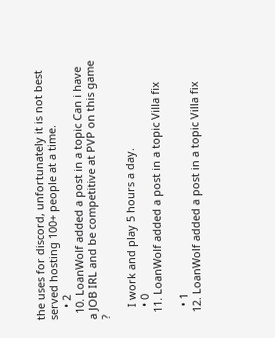the uses for discord, unfortunately it is not best served hosting 100+ people at a time.
    • 2
  10. LoanWolf added a post in a topic Can i have a JOB IRL and be competitive at PVP on this game ?

    I work and play 5 hours a day.
    • 0
  11. LoanWolf added a post in a topic Villa fix

    • 1
  12. LoanWolf added a post in a topic Villa fix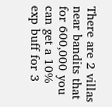There are 2 villas near bandits that for 600,000 you can get a 10% exp buff for 3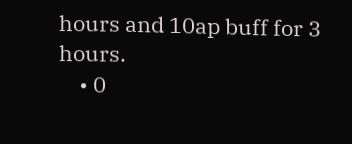hours and 10ap buff for 3 hours.
    • 0